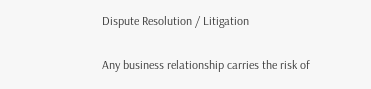Dispute Resolution / Litigation

Any business relationship carries the risk of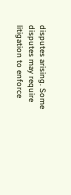disputes arising. Some disputes may require litigation to enforce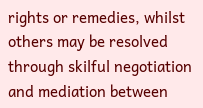rights or remedies, whilst others may be resolved through skilful negotiation and mediation between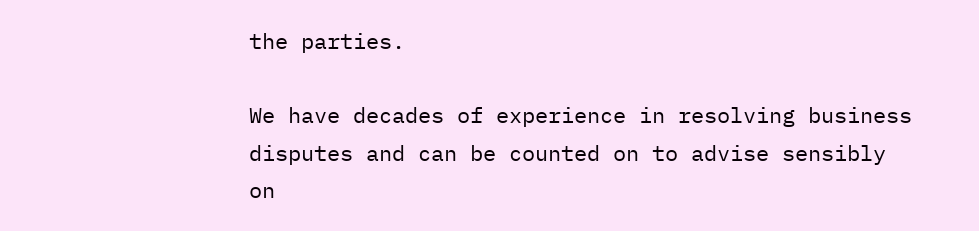the parties.

We have decades of experience in resolving business disputes and can be counted on to advise sensibly on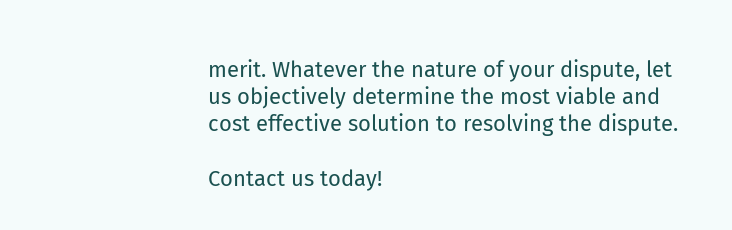merit. Whatever the nature of your dispute, let us objectively determine the most viable and cost effective solution to resolving the dispute.

Contact us today!